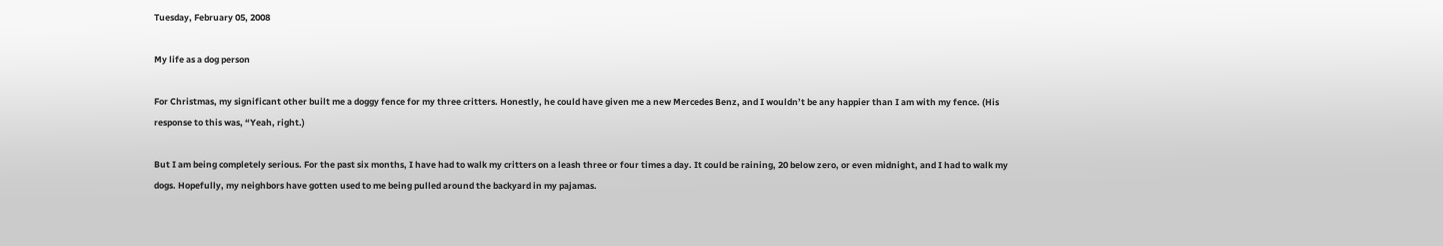Tuesday, February 05, 2008

My life as a dog person

For Christmas, my significant other built me a doggy fence for my three critters. Honestly, he could have given me a new Mercedes Benz, and I wouldn’t be any happier than I am with my fence. (His response to this was, “Yeah, right.)

But I am being completely serious. For the past six months, I have had to walk my critters on a leash three or four times a day. It could be raining, 20 below zero, or even midnight, and I had to walk my dogs. Hopefully, my neighbors have gotten used to me being pulled around the backyard in my pajamas.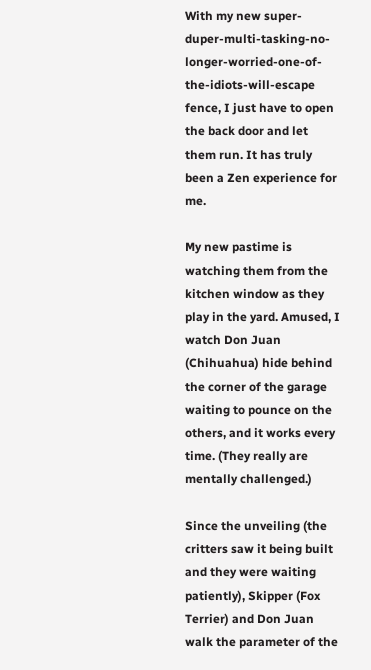With my new super-duper-multi-tasking-no-longer-worried-one-of-the-idiots-will-escape fence, I just have to open the back door and let them run. It has truly been a Zen experience for me.

My new pastime is watching them from the kitchen window as they play in the yard. Amused, I watch Don Juan (Chihuahua) hide behind the corner of the garage waiting to pounce on the others, and it works every time. (They really are mentally challenged.)

Since the unveiling (the critters saw it being built and they were waiting patiently), Skipper (Fox Terrier) and Don Juan walk the parameter of the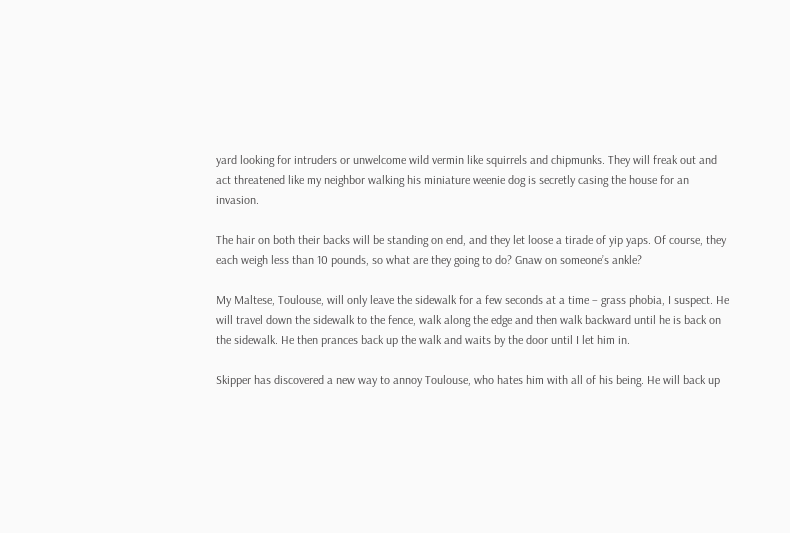yard looking for intruders or unwelcome wild vermin like squirrels and chipmunks. They will freak out and act threatened like my neighbor walking his miniature weenie dog is secretly casing the house for an invasion.

The hair on both their backs will be standing on end, and they let loose a tirade of yip yaps. Of course, they each weigh less than 10 pounds, so what are they going to do? Gnaw on someone’s ankle?

My Maltese, Toulouse, will only leave the sidewalk for a few seconds at a time – grass phobia, I suspect. He will travel down the sidewalk to the fence, walk along the edge and then walk backward until he is back on the sidewalk. He then prances back up the walk and waits by the door until I let him in.

Skipper has discovered a new way to annoy Toulouse, who hates him with all of his being. He will back up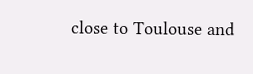close to Toulouse and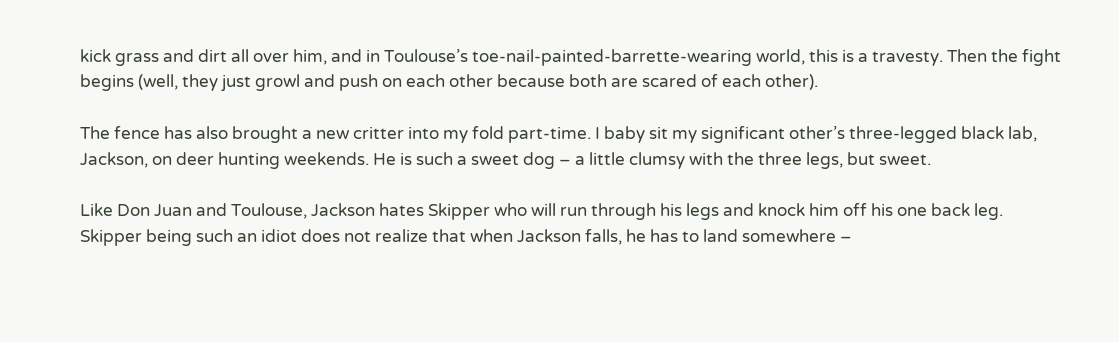kick grass and dirt all over him, and in Toulouse’s toe-nail-painted-barrette-wearing world, this is a travesty. Then the fight begins (well, they just growl and push on each other because both are scared of each other).

The fence has also brought a new critter into my fold part-time. I baby sit my significant other’s three-legged black lab, Jackson, on deer hunting weekends. He is such a sweet dog – a little clumsy with the three legs, but sweet.

Like Don Juan and Toulouse, Jackson hates Skipper who will run through his legs and knock him off his one back leg. Skipper being such an idiot does not realize that when Jackson falls, he has to land somewhere –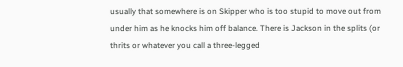usually that somewhere is on Skipper who is too stupid to move out from under him as he knocks him off balance. There is Jackson in the splits (or thrits or whatever you call a three-legged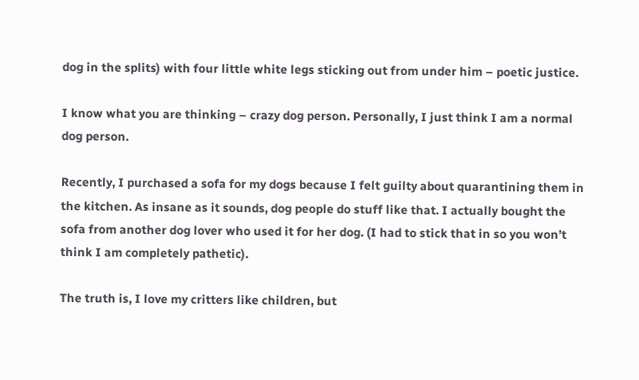dog in the splits) with four little white legs sticking out from under him – poetic justice.

I know what you are thinking – crazy dog person. Personally, I just think I am a normal dog person.

Recently, I purchased a sofa for my dogs because I felt guilty about quarantining them in the kitchen. As insane as it sounds, dog people do stuff like that. I actually bought the sofa from another dog lover who used it for her dog. (I had to stick that in so you won’t think I am completely pathetic).

The truth is, I love my critters like children, but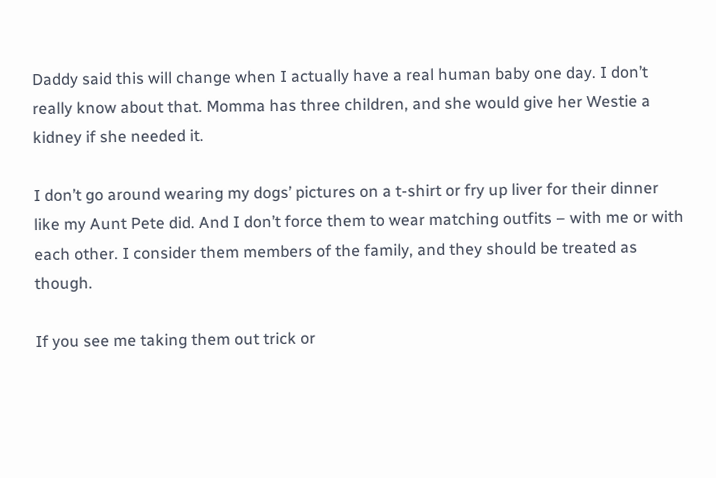Daddy said this will change when I actually have a real human baby one day. I don’t really know about that. Momma has three children, and she would give her Westie a kidney if she needed it.

I don’t go around wearing my dogs’ pictures on a t-shirt or fry up liver for their dinner like my Aunt Pete did. And I don’t force them to wear matching outfits – with me or with each other. I consider them members of the family, and they should be treated as though.

If you see me taking them out trick or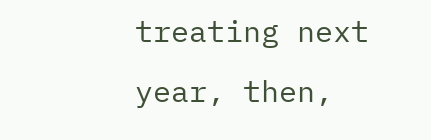treating next year, then,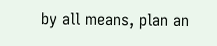by all means, plan an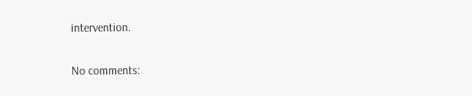intervention.

No comments: